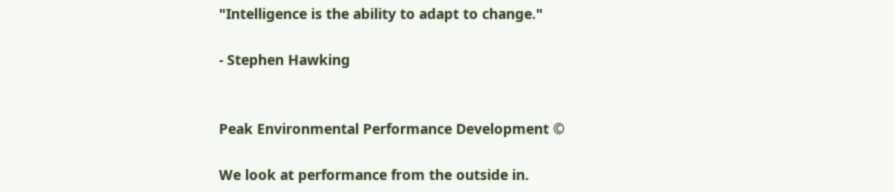"Intelligence is the ability to adapt to change."

- Stephen Hawking


Peak Environmental Performance Development ©

We look at performance from the outside in.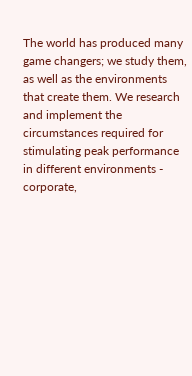The world has produced many game changers; we study them, as well as the environments that create them. We research and implement the circumstances required for stimulating peak performance in different environments - corporate,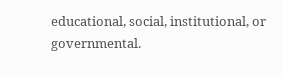educational, social, institutional, or governmental.